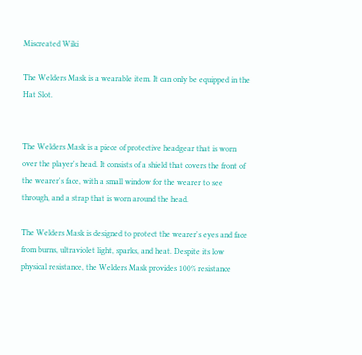Miscreated Wiki

The Welders Mask is a wearable item. It can only be equipped in the Hat Slot.


The Welders Mask is a piece of protective headgear that is worn over the player's head. It consists of a shield that covers the front of the wearer's face, with a small window for the wearer to see through, and a strap that is worn around the head.

The Welders Mask is designed to protect the wearer's eyes and face from burns, ultraviolet light, sparks, and heat. Despite its low physical resistance, the Welders Mask provides 100% resistance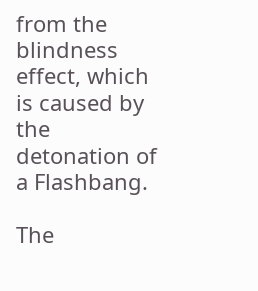from the blindness effect, which is caused by the detonation of a Flashbang.

The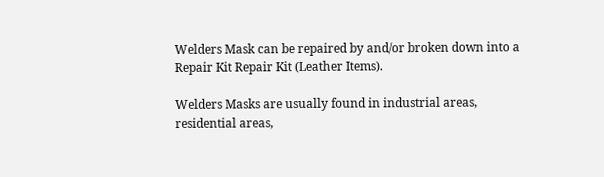Welders Mask can be repaired by and/or broken down into a Repair Kit Repair Kit (Leather Items).

Welders Masks are usually found in industrial areas, residential areas,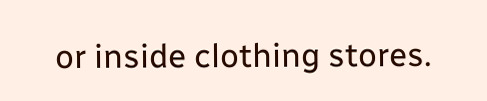or inside clothing stores.